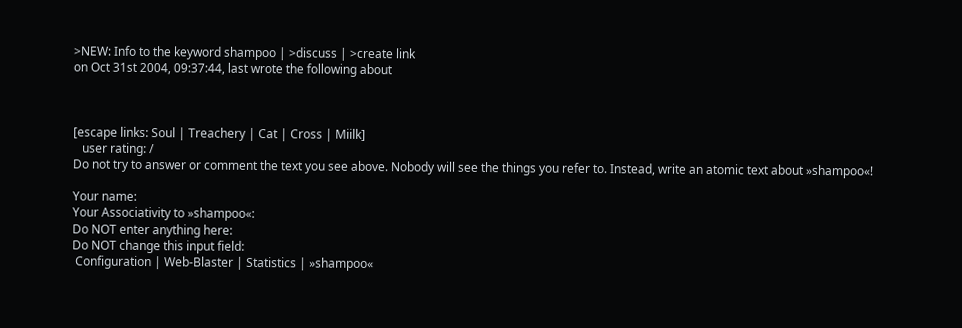>NEW: Info to the keyword shampoo | >discuss | >create link
on Oct 31st 2004, 09:37:44, last wrote the following about



[escape links: Soul | Treachery | Cat | Cross | Miilk]
   user rating: /
Do not try to answer or comment the text you see above. Nobody will see the things you refer to. Instead, write an atomic text about »shampoo«!

Your name:
Your Associativity to »shampoo«:
Do NOT enter anything here:
Do NOT change this input field:
 Configuration | Web-Blaster | Statistics | »shampoo«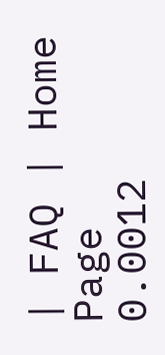| FAQ | Home Page
0.0012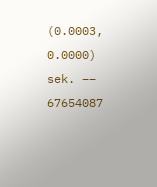(0.0003, 0.0000) sek. –– 67654087